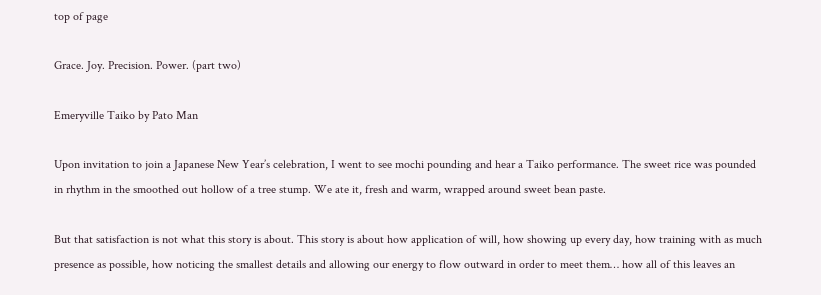top of page

Grace. Joy. Precision. Power. (part two)

Emeryville Taiko by Pato Man

Upon invitation to join a Japanese New Year’s celebration, I went to see mochi pounding and hear a Taiko performance. The sweet rice was pounded in rhythm in the smoothed out hollow of a tree stump. We ate it, fresh and warm, wrapped around sweet bean paste.

But that satisfaction is not what this story is about. This story is about how application of will, how showing up every day, how training with as much presence as possible, how noticing the smallest details and allowing our energy to flow outward in order to meet them… how all of this leaves an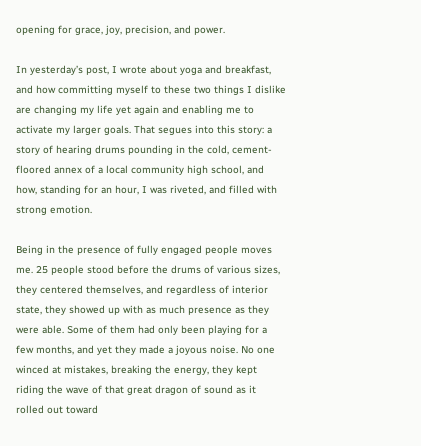opening for grace, joy, precision, and power.

In yesterday’s post, I wrote about yoga and breakfast, and how committing myself to these two things I dislike are changing my life yet again and enabling me to activate my larger goals. That segues into this story: a story of hearing drums pounding in the cold, cement-floored annex of a local community high school, and how, standing for an hour, I was riveted, and filled with strong emotion.

Being in the presence of fully engaged people moves me. 25 people stood before the drums of various sizes, they centered themselves, and regardless of interior state, they showed up with as much presence as they were able. Some of them had only been playing for a few months, and yet they made a joyous noise. No one winced at mistakes, breaking the energy, they kept riding the wave of that great dragon of sound as it rolled out toward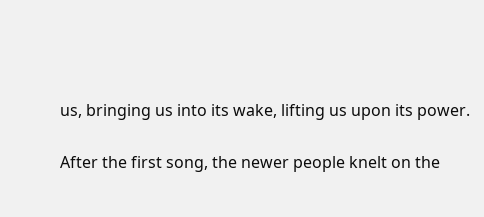us, bringing us into its wake, lifting us upon its power.

After the first song, the newer people knelt on the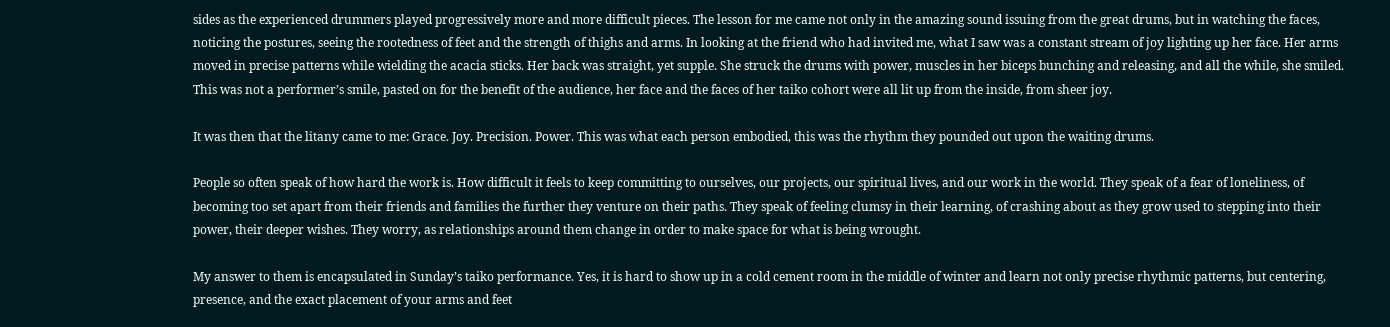sides as the experienced drummers played progressively more and more difficult pieces. The lesson for me came not only in the amazing sound issuing from the great drums, but in watching the faces, noticing the postures, seeing the rootedness of feet and the strength of thighs and arms. In looking at the friend who had invited me, what I saw was a constant stream of joy lighting up her face. Her arms moved in precise patterns while wielding the acacia sticks. Her back was straight, yet supple. She struck the drums with power, muscles in her biceps bunching and releasing, and all the while, she smiled. This was not a performer’s smile, pasted on for the benefit of the audience, her face and the faces of her taiko cohort were all lit up from the inside, from sheer joy.

It was then that the litany came to me: Grace. Joy. Precision. Power. This was what each person embodied, this was the rhythm they pounded out upon the waiting drums.

People so often speak of how hard the work is. How difficult it feels to keep committing to ourselves, our projects, our spiritual lives, and our work in the world. They speak of a fear of loneliness, of becoming too set apart from their friends and families the further they venture on their paths. They speak of feeling clumsy in their learning, of crashing about as they grow used to stepping into their power, their deeper wishes. They worry, as relationships around them change in order to make space for what is being wrought.

My answer to them is encapsulated in Sunday’s taiko performance. Yes, it is hard to show up in a cold cement room in the middle of winter and learn not only precise rhythmic patterns, but centering, presence, and the exact placement of your arms and feet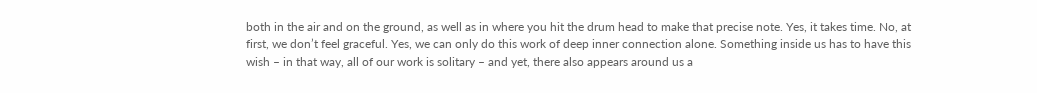both in the air and on the ground, as well as in where you hit the drum head to make that precise note. Yes, it takes time. No, at first, we don’t feel graceful. Yes, we can only do this work of deep inner connection alone. Something inside us has to have this wish – in that way, all of our work is solitary – and yet, there also appears around us a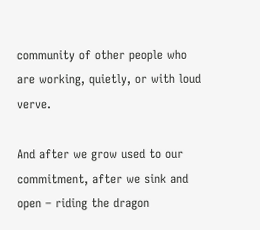community of other people who are working, quietly, or with loud verve.

And after we grow used to our commitment, after we sink and open – riding the dragon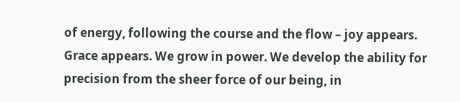of energy, following the course and the flow – joy appears. Grace appears. We grow in power. We develop the ability for precision from the sheer force of our being, in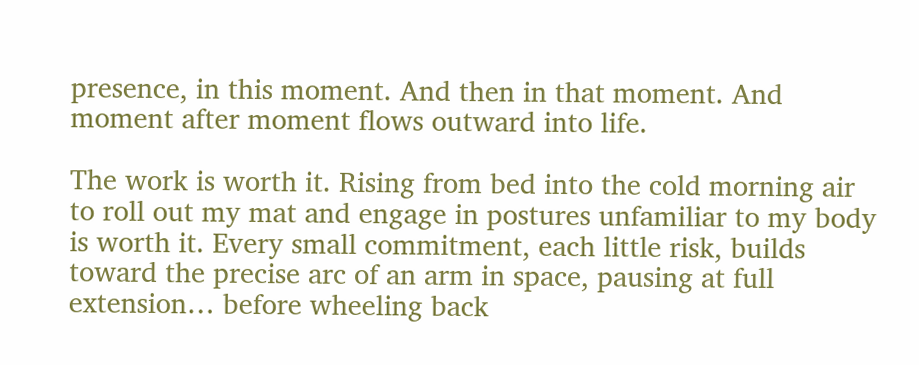presence, in this moment. And then in that moment. And moment after moment flows outward into life.

The work is worth it. Rising from bed into the cold morning air to roll out my mat and engage in postures unfamiliar to my body is worth it. Every small commitment, each little risk, builds toward the precise arc of an arm in space, pausing at full extension… before wheeling back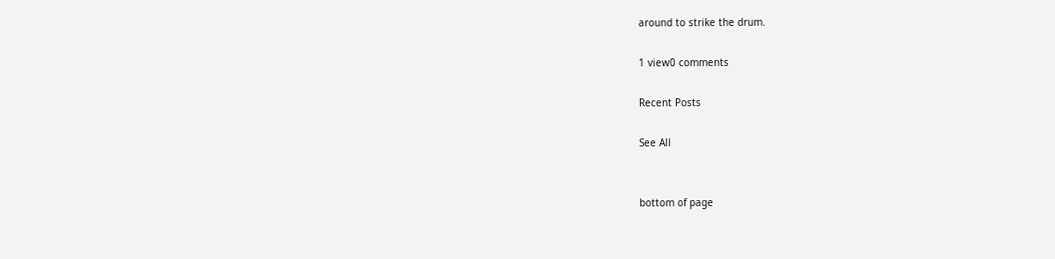around to strike the drum.

1 view0 comments

Recent Posts

See All


bottom of page